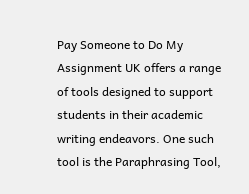Pay Someone to Do My Assignment UK offers a range of tools designed to support students in their academic writing endeavors. One such tool is the Paraphrasing Tool,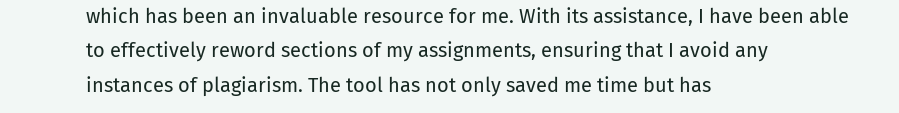which has been an invaluable resource for me. With its assistance, I have been able to effectively reword sections of my assignments, ensuring that I avoid any instances of plagiarism. The tool has not only saved me time but has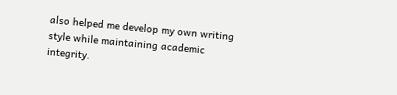also helped me develop my own writing style while maintaining academic integrity.